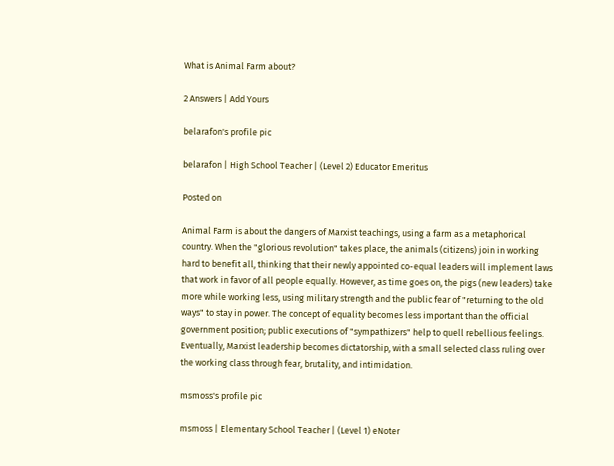What is Animal Farm about?

2 Answers | Add Yours

belarafon's profile pic

belarafon | High School Teacher | (Level 2) Educator Emeritus

Posted on

Animal Farm is about the dangers of Marxist teachings, using a farm as a metaphorical country. When the "glorious revolution" takes place, the animals (citizens) join in working hard to benefit all, thinking that their newly appointed co-equal leaders will implement laws that work in favor of all people equally. However, as time goes on, the pigs (new leaders) take more while working less, using military strength and the public fear of "returning to the old ways" to stay in power. The concept of equality becomes less important than the official government position; public executions of "sympathizers" help to quell rebellious feelings. Eventually, Marxist leadership becomes dictatorship, with a small selected class ruling over the working class through fear, brutality, and intimidation.

msmoss's profile pic

msmoss | Elementary School Teacher | (Level 1) eNoter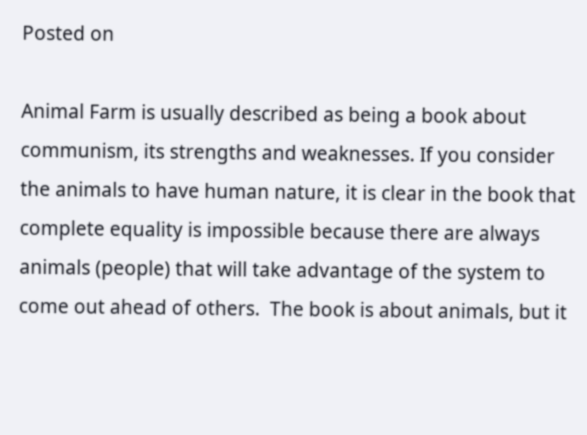Posted on

Animal Farm is usually described as being a book about communism, its strengths and weaknesses. If you consider the animals to have human nature, it is clear in the book that complete equality is impossible because there are always animals (people) that will take advantage of the system to come out ahead of others.  The book is about animals, but it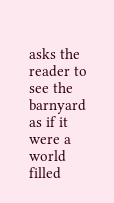asks the reader to see the barnyard as if it were a world filled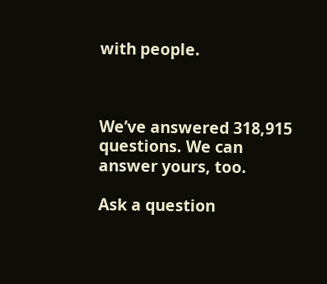with people.



We’ve answered 318,915 questions. We can answer yours, too.

Ask a question